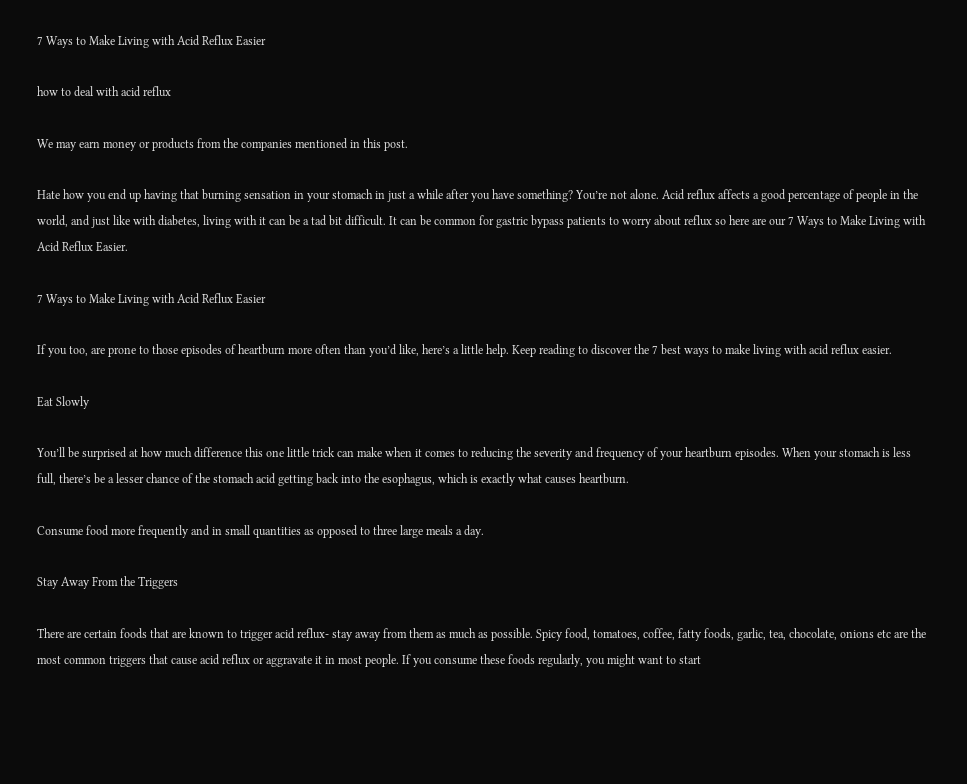7 Ways to Make Living with Acid Reflux Easier

how to deal with acid reflux

We may earn money or products from the companies mentioned in this post.

Hate how you end up having that burning sensation in your stomach in just a while after you have something? You’re not alone. Acid reflux affects a good percentage of people in the world, and just like with diabetes, living with it can be a tad bit difficult. It can be common for gastric bypass patients to worry about reflux so here are our 7 Ways to Make Living with Acid Reflux Easier.

7 Ways to Make Living with Acid Reflux Easier

If you too, are prone to those episodes of heartburn more often than you’d like, here’s a little help. Keep reading to discover the 7 best ways to make living with acid reflux easier.

Eat Slowly

You’ll be surprised at how much difference this one little trick can make when it comes to reducing the severity and frequency of your heartburn episodes. When your stomach is less full, there’s be a lesser chance of the stomach acid getting back into the esophagus, which is exactly what causes heartburn.

Consume food more frequently and in small quantities as opposed to three large meals a day.

Stay Away From the Triggers

There are certain foods that are known to trigger acid reflux- stay away from them as much as possible. Spicy food, tomatoes, coffee, fatty foods, garlic, tea, chocolate, onions etc are the most common triggers that cause acid reflux or aggravate it in most people. If you consume these foods regularly, you might want to start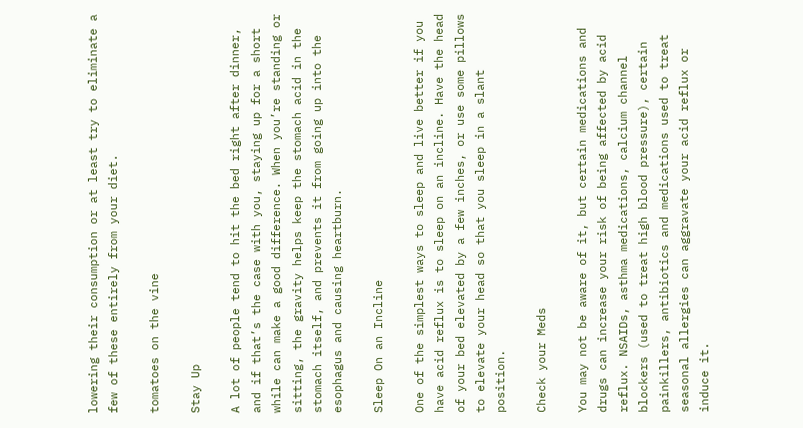lowering their consumption or at least try to eliminate a few of these entirely from your diet.

tomatoes on the vine

Stay Up

A lot of people tend to hit the bed right after dinner, and if that’s the case with you, staying up for a short while can make a good difference. When you’re standing or sitting, the gravity helps keep the stomach acid in the stomach itself, and prevents it from going up into the esophagus and causing heartburn.

Sleep On an Incline

One of the simplest ways to sleep and live better if you have acid reflux is to sleep on an incline. Have the head of your bed elevated by a few inches, or use some pillows to elevate your head so that you sleep in a slant position.

Check your Meds

You may not be aware of it, but certain medications and drugs can increase your risk of being affected by acid reflux. NSAIDs, asthma medications, calcium channel blockers (used to treat high blood pressure), certain painkillers, antibiotics and medications used to treat seasonal allergies can aggravate your acid reflux or induce it.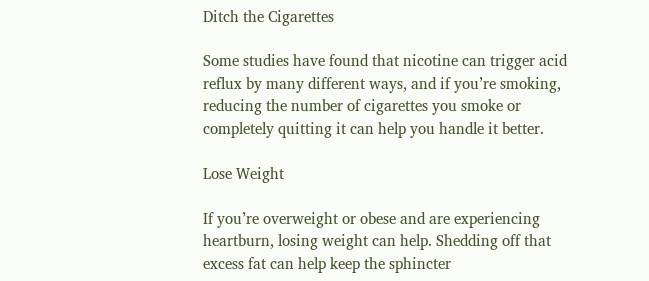Ditch the Cigarettes

Some studies have found that nicotine can trigger acid reflux by many different ways, and if you’re smoking, reducing the number of cigarettes you smoke or completely quitting it can help you handle it better.

Lose Weight

If you’re overweight or obese and are experiencing heartburn, losing weight can help. Shedding off that excess fat can help keep the sphincter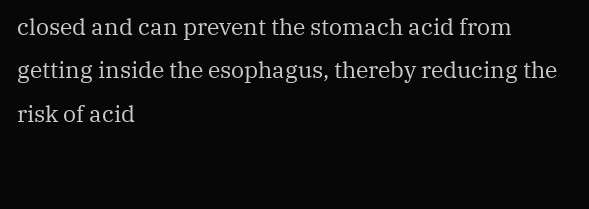closed and can prevent the stomach acid from getting inside the esophagus, thereby reducing the risk of acid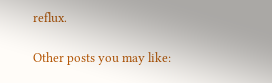reflux.

Other posts you may like: